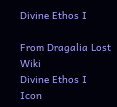Divine Ethos I

From Dragalia Lost Wiki
Divine Ethos I
Icon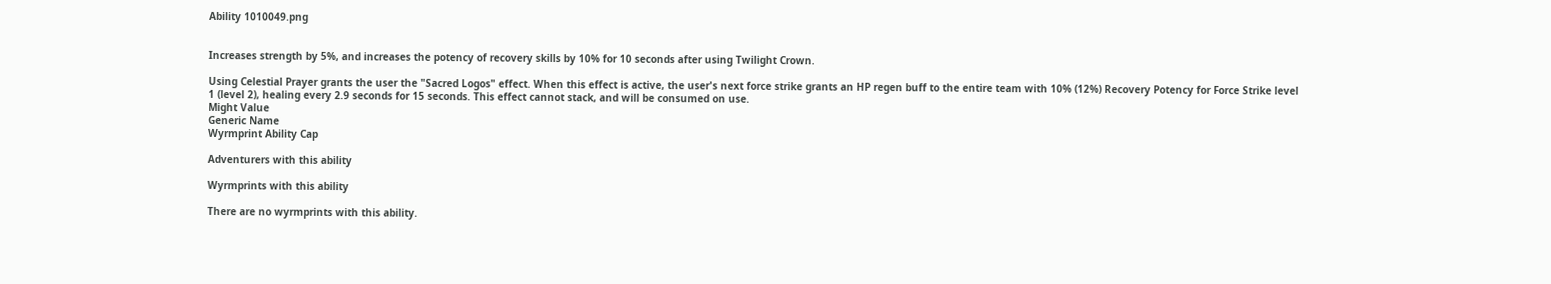Ability 1010049.png


Increases strength by 5%, and increases the potency of recovery skills by 10% for 10 seconds after using Twilight Crown.

Using Celestial Prayer grants the user the "Sacred Logos" effect. When this effect is active, the user's next force strike grants an HP regen buff to the entire team with 10% (12%) Recovery Potency for Force Strike level 1 (level 2), healing every 2.9 seconds for 15 seconds. This effect cannot stack, and will be consumed on use.
Might Value
Generic Name
Wyrmprint Ability Cap

Adventurers with this ability

Wyrmprints with this ability

There are no wyrmprints with this ability.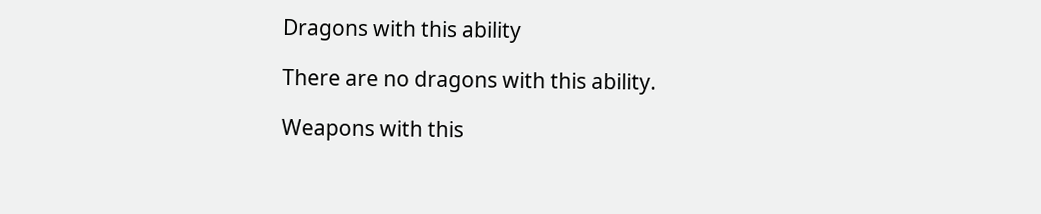Dragons with this ability

There are no dragons with this ability.

Weapons with this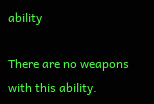ability

There are no weapons with this ability.